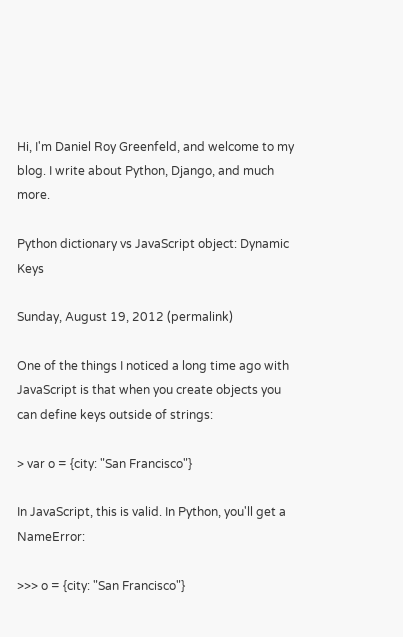Hi, I'm Daniel Roy Greenfeld, and welcome to my blog. I write about Python, Django, and much more.

Python dictionary vs JavaScript object: Dynamic Keys

Sunday, August 19, 2012 (permalink)

One of the things I noticed a long time ago with JavaScript is that when you create objects you can define keys outside of strings:

> var o = {city: "San Francisco"}

In JavaScript, this is valid. In Python, you'll get a NameError:

>>> o = {city: "San Francisco"}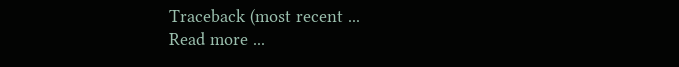Traceback (most recent ...
Read more ...